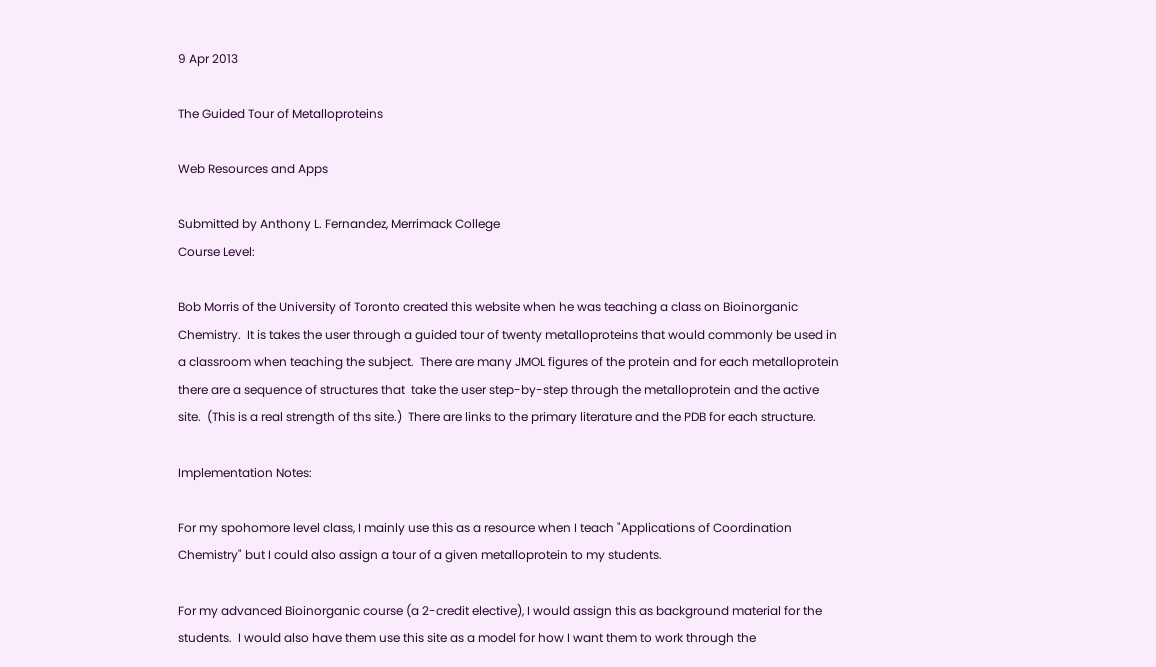9 Apr 2013

The Guided Tour of Metalloproteins

Web Resources and Apps

Submitted by Anthony L. Fernandez, Merrimack College
Course Level:

Bob Morris of the University of Toronto created this website when he was teaching a class on Bioinorganic Chemistry.  It is takes the user through a guided tour of twenty metalloproteins that would commonly be used in a classroom when teaching the subject.  There are many JMOL figures of the protein and for each metalloprotein there are a sequence of structures that  take the user step-by-step through the metalloprotein and the active site.  (This is a real strength of ths site.)  There are links to the primary literature and the PDB for each structure.

Implementation Notes:

For my spohomore level class, I mainly use this as a resource when I teach "Applications of Coordination Chemistry" but I could also assign a tour of a given metalloprotein to my students.

For my advanced Bioinorganic course (a 2-credit elective), I would assign this as background material for the students.  I would also have them use this site as a model for how I want them to work through the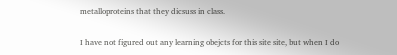metalloproteins that they dicsuss in class.

I have not figured out any learning obejcts for this site site, but when I do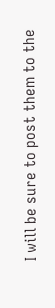I will be sure to post them to the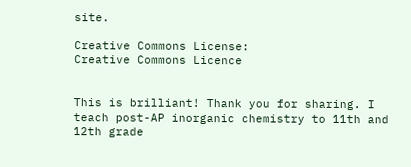site.

Creative Commons License:
Creative Commons Licence


This is brilliant! Thank you for sharing. I teach post-AP inorganic chemistry to 11th and 12th grade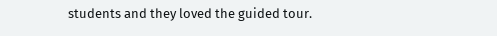students and they loved the guided tour.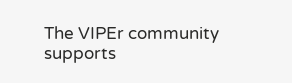The VIPEr community supports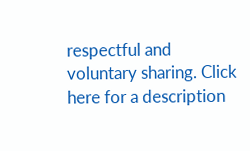respectful and voluntary sharing. Click here for a description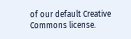of our default Creative Commons license.